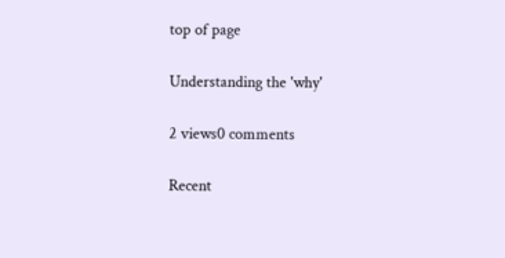top of page

Understanding the 'why'

2 views0 comments

Recent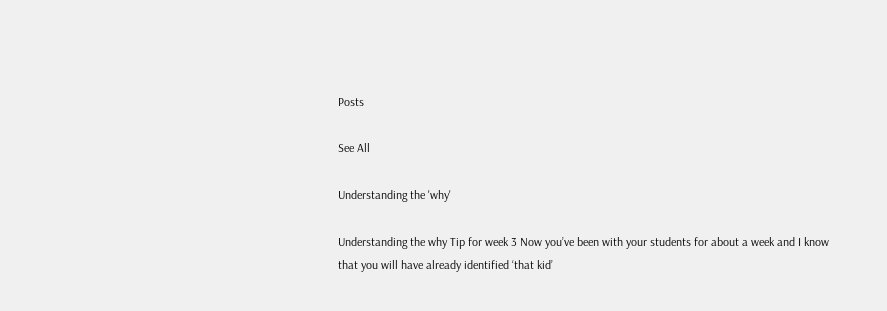Posts

See All

Understanding the 'why'

Understanding the why Tip for week 3 Now you’ve been with your students for about a week and I know that you will have already identified ‘that kid’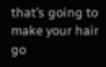that’s going to make your hair go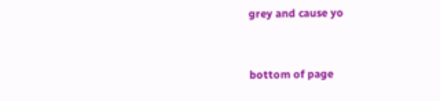grey and cause yo


bottom of page